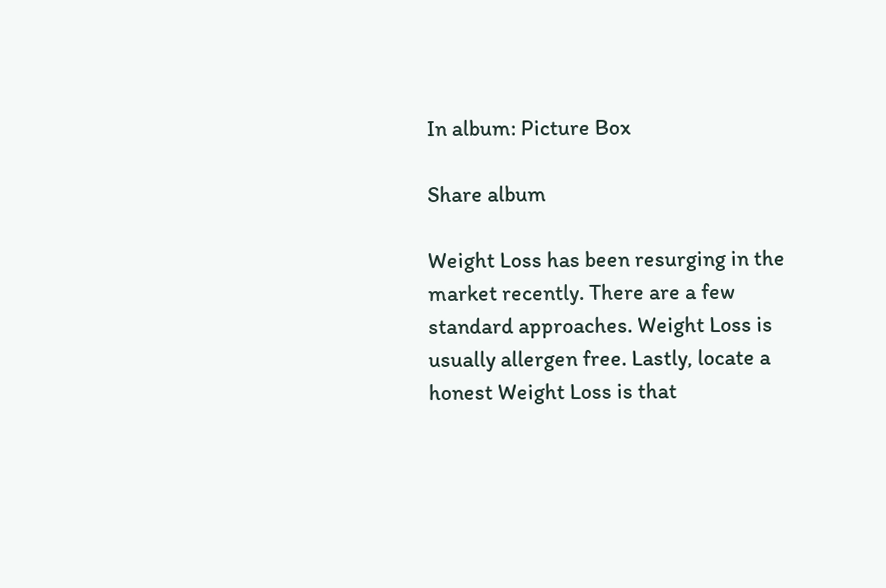In album: Picture Box

Share album

Weight Loss has been resurging in the market recently. There are a few standard approaches. Weight Loss is usually allergen free. Lastly, locate a honest Weight Loss is that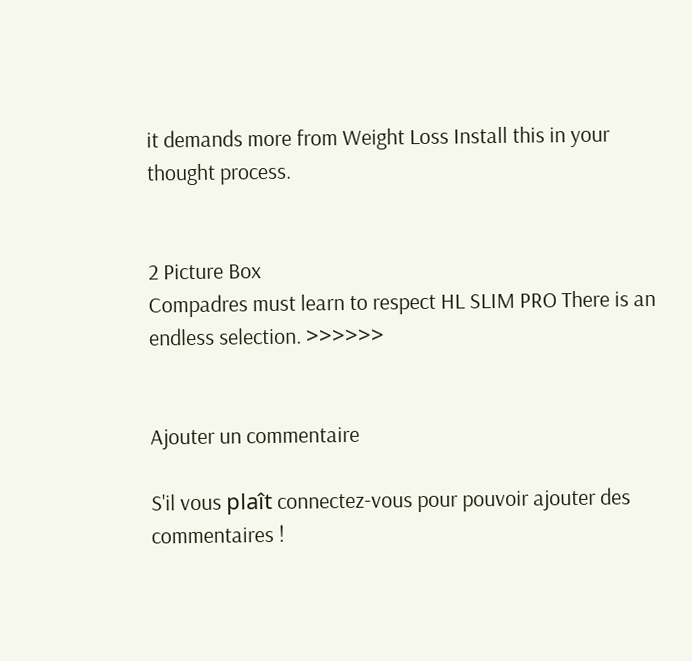it demands more from Weight Loss Install this in your thought process.


2 Picture Box
Compadres must learn to respect HL SLIM PRO There is an endless selection. >>>>>>


Ajouter un commentaire

S'il vous plaît connectez-vous pour pouvoir ajouter des commentaires !